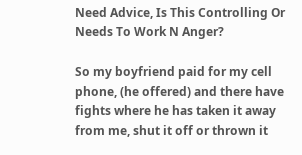Need Advice, Is This Controlling Or Needs To Work N Anger?

So my boyfriend paid for my cell phone, (he offered) and there have fights where he has taken it away from me, shut it off or thrown it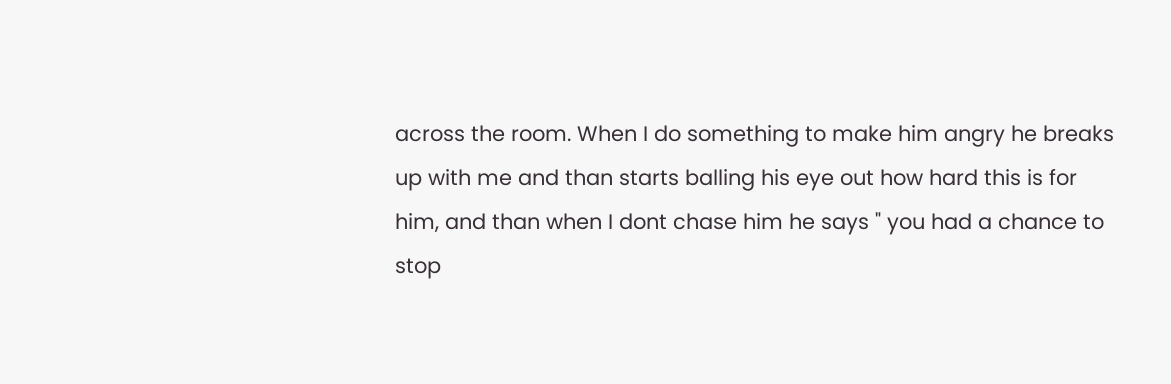across the room. When I do something to make him angry he breaks up with me and than starts balling his eye out how hard this is for him, and than when I dont chase him he says " you had a chance to stop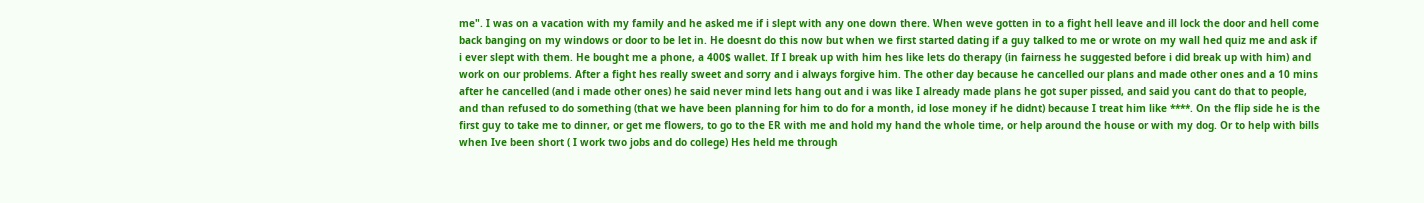me". I was on a vacation with my family and he asked me if i slept with any one down there. When weve gotten in to a fight hell leave and ill lock the door and hell come back banging on my windows or door to be let in. He doesnt do this now but when we first started dating if a guy talked to me or wrote on my wall hed quiz me and ask if i ever slept with them. He bought me a phone, a 400$ wallet. If I break up with him hes like lets do therapy (in fairness he suggested before i did break up with him) and work on our problems. After a fight hes really sweet and sorry and i always forgive him. The other day because he cancelled our plans and made other ones and a 10 mins after he cancelled (and i made other ones) he said never mind lets hang out and i was like I already made plans he got super pissed, and said you cant do that to people, and than refused to do something (that we have been planning for him to do for a month, id lose money if he didnt) because I treat him like ****. On the flip side he is the first guy to take me to dinner, or get me flowers, to go to the ER with me and hold my hand the whole time, or help around the house or with my dog. Or to help with bills when Ive been short ( I work two jobs and do college) Hes held me through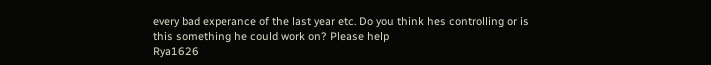every bad experance of the last year etc. Do you think hes controlling or is this something he could work on? Please help
Rya1626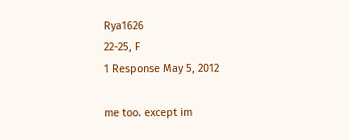Rya1626
22-25, F
1 Response May 5, 2012

me too. except im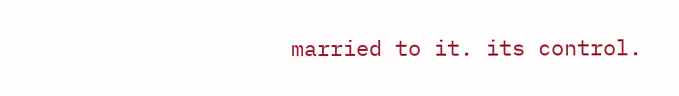married to it. its control.